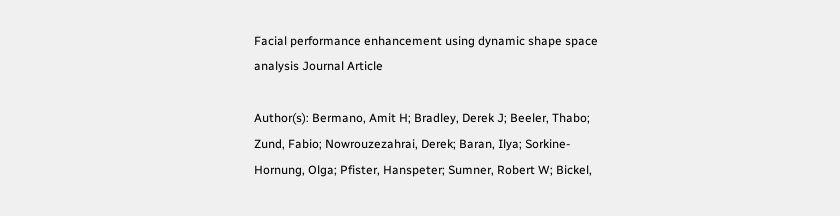Facial performance enhancement using dynamic shape space analysis Journal Article

Author(s): Bermano, Amit H; Bradley, Derek J; Beeler, Thabo; Zund, Fabio; Nowrouzezahrai, Derek; Baran, Ilya; Sorkine-Hornung, Olga; Pfister, Hanspeter; Sumner, Robert W; Bickel,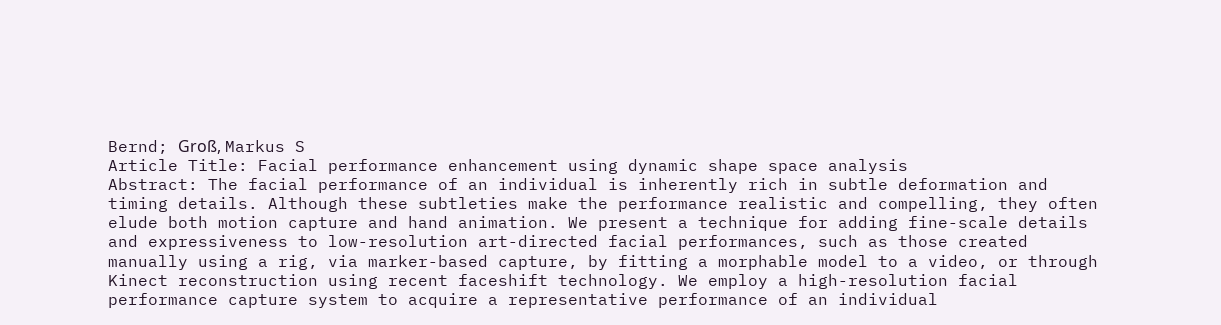Bernd; Groß, Markus S
Article Title: Facial performance enhancement using dynamic shape space analysis
Abstract: The facial performance of an individual is inherently rich in subtle deformation and timing details. Although these subtleties make the performance realistic and compelling, they often elude both motion capture and hand animation. We present a technique for adding fine-scale details and expressiveness to low-resolution art-directed facial performances, such as those created manually using a rig, via marker-based capture, by fitting a morphable model to a video, or through Kinect reconstruction using recent faceshift technology. We employ a high-resolution facial performance capture system to acquire a representative performance of an individual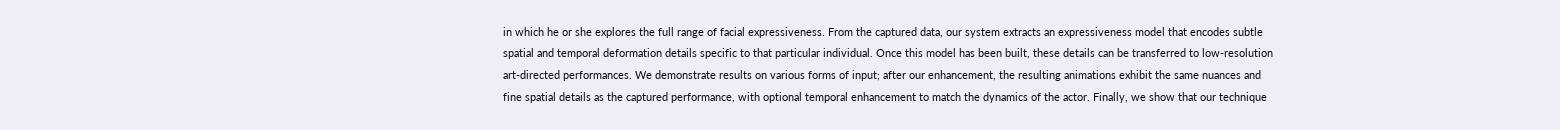in which he or she explores the full range of facial expressiveness. From the captured data, our system extracts an expressiveness model that encodes subtle spatial and temporal deformation details specific to that particular individual. Once this model has been built, these details can be transferred to low-resolution art-directed performances. We demonstrate results on various forms of input; after our enhancement, the resulting animations exhibit the same nuances and fine spatial details as the captured performance, with optional temporal enhancement to match the dynamics of the actor. Finally, we show that our technique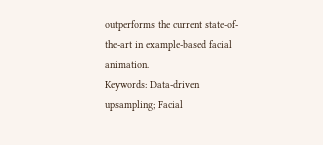outperforms the current state-of-the-art in example-based facial animation.
Keywords: Data-driven upsampling; Facial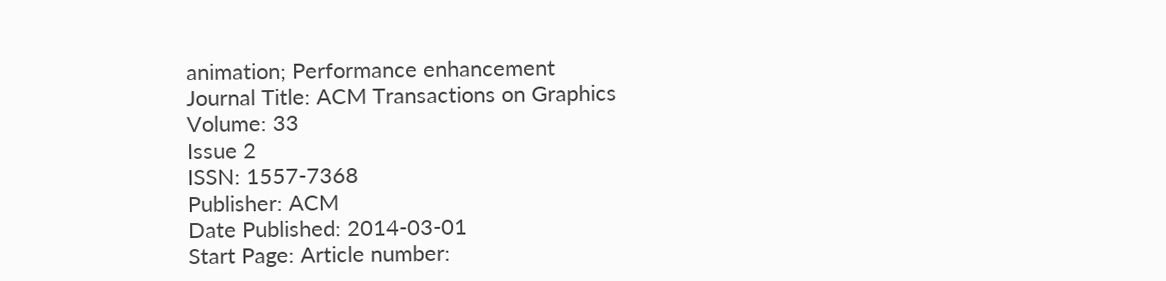animation; Performance enhancement
Journal Title: ACM Transactions on Graphics
Volume: 33
Issue 2
ISSN: 1557-7368
Publisher: ACM
Date Published: 2014-03-01
Start Page: Article number: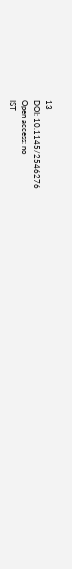13
DOI: 10.1145/2546276
Open access: no
IST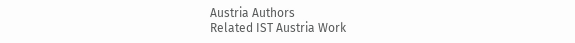Austria Authors
Related IST Austria Work